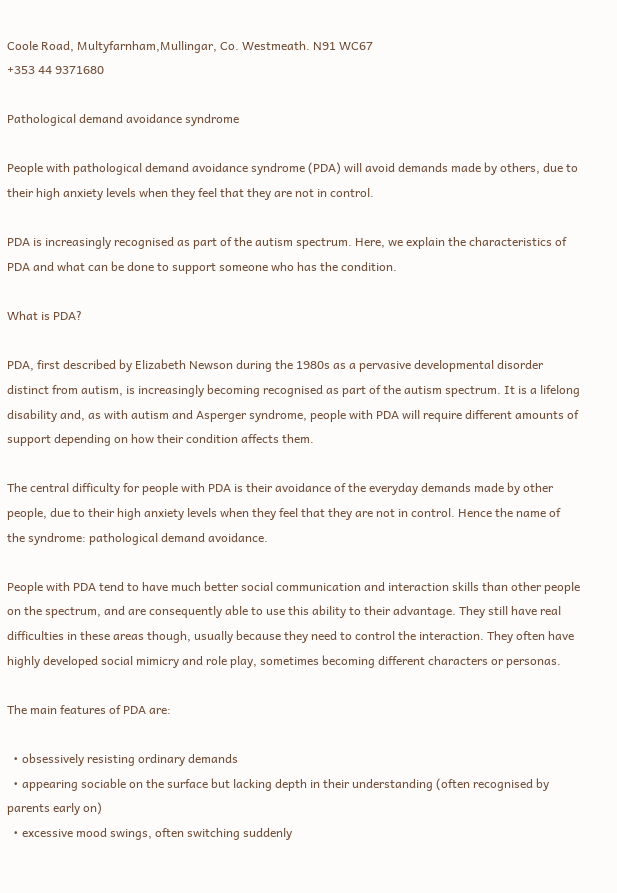Coole Road, Multyfarnham,Mullingar, Co. Westmeath. N91 WC67
+353 44 9371680

Pathological demand avoidance syndrome

People with pathological demand avoidance syndrome (PDA) will avoid demands made by others, due to their high anxiety levels when they feel that they are not in control.

PDA is increasingly recognised as part of the autism spectrum. Here, we explain the characteristics of PDA and what can be done to support someone who has the condition.

What is PDA?

PDA, first described by Elizabeth Newson during the 1980s as a pervasive developmental disorder distinct from autism, is increasingly becoming recognised as part of the autism spectrum. It is a lifelong disability and, as with autism and Asperger syndrome, people with PDA will require different amounts of support depending on how their condition affects them.

The central difficulty for people with PDA is their avoidance of the everyday demands made by other people, due to their high anxiety levels when they feel that they are not in control. Hence the name of the syndrome: pathological demand avoidance.

People with PDA tend to have much better social communication and interaction skills than other people on the spectrum, and are consequently able to use this ability to their advantage. They still have real difficulties in these areas though, usually because they need to control the interaction. They often have highly developed social mimicry and role play, sometimes becoming different characters or personas.

The main features of PDA are:

  • obsessively resisting ordinary demands
  • appearing sociable on the surface but lacking depth in their understanding (often recognised by parents early on)
  • excessive mood swings, often switching suddenly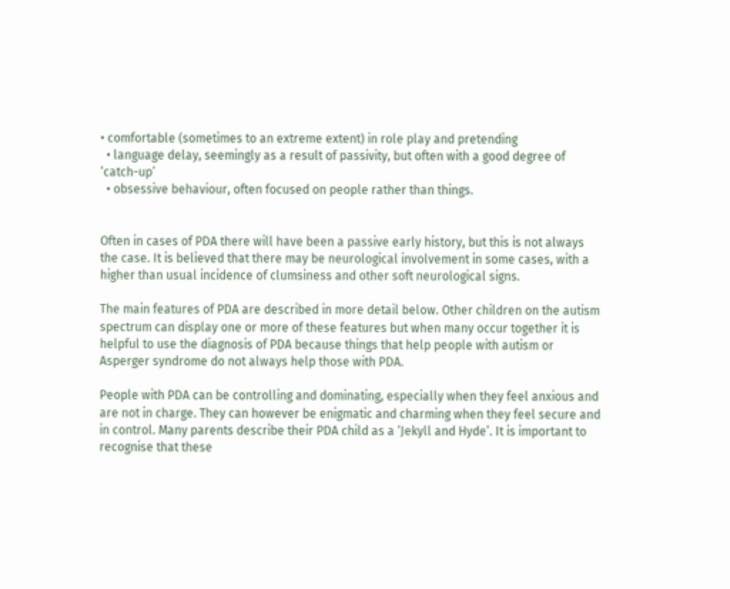• comfortable (sometimes to an extreme extent) in role play and pretending
  • language delay, seemingly as a result of passivity, but often with a good degree of ‘catch-up’
  • obsessive behaviour, often focused on people rather than things.


Often in cases of PDA there will have been a passive early history, but this is not always the case. It is believed that there may be neurological involvement in some cases, with a higher than usual incidence of clumsiness and other soft neurological signs.

The main features of PDA are described in more detail below. Other children on the autism spectrum can display one or more of these features but when many occur together it is helpful to use the diagnosis of PDA because things that help people with autism or Asperger syndrome do not always help those with PDA.

People with PDA can be controlling and dominating, especially when they feel anxious and are not in charge. They can however be enigmatic and charming when they feel secure and in control. Many parents describe their PDA child as a ‘Jekyll and Hyde’. It is important to recognise that these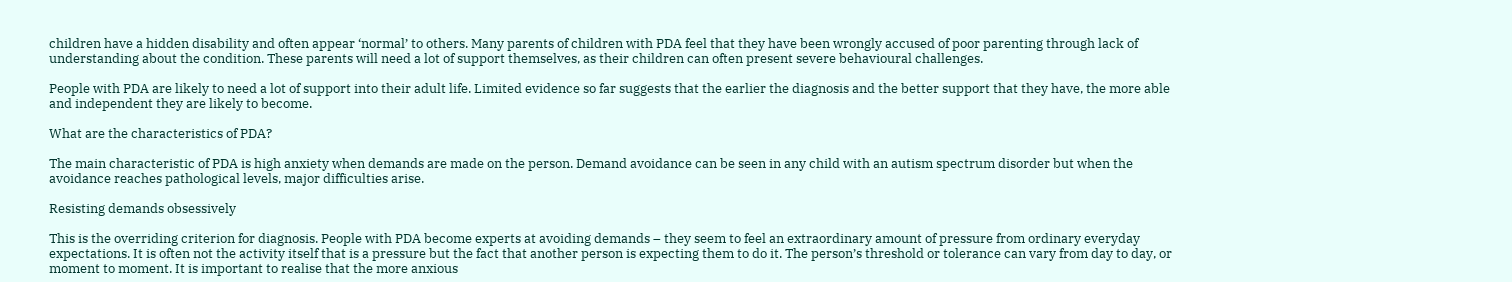children have a hidden disability and often appear ‘normal’ to others. Many parents of children with PDA feel that they have been wrongly accused of poor parenting through lack of understanding about the condition. These parents will need a lot of support themselves, as their children can often present severe behavioural challenges.

People with PDA are likely to need a lot of support into their adult life. Limited evidence so far suggests that the earlier the diagnosis and the better support that they have, the more able and independent they are likely to become.

What are the characteristics of PDA?

The main characteristic of PDA is high anxiety when demands are made on the person. Demand avoidance can be seen in any child with an autism spectrum disorder but when the avoidance reaches pathological levels, major difficulties arise.

Resisting demands obsessively

This is the overriding criterion for diagnosis. People with PDA become experts at avoiding demands – they seem to feel an extraordinary amount of pressure from ordinary everyday expectations. It is often not the activity itself that is a pressure but the fact that another person is expecting them to do it. The person’s threshold or tolerance can vary from day to day, or moment to moment. It is important to realise that the more anxious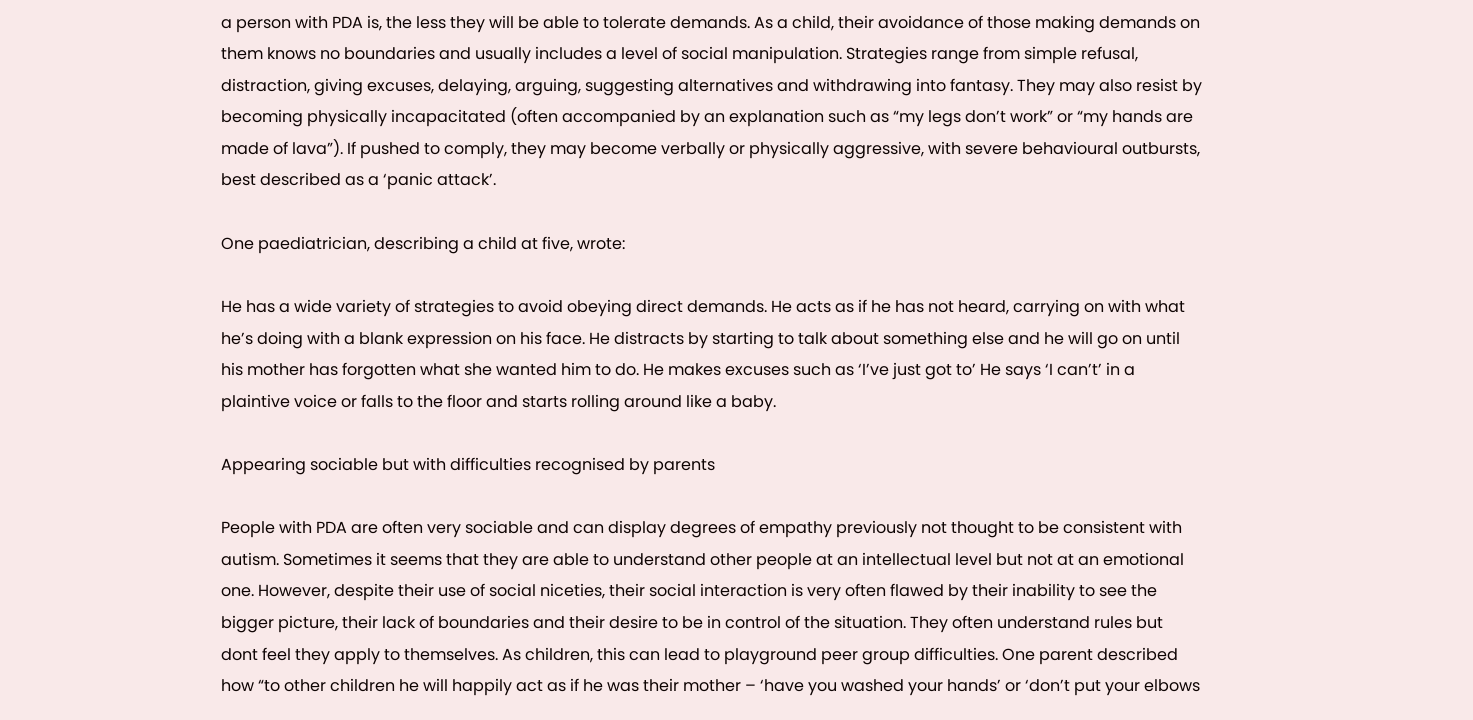a person with PDA is, the less they will be able to tolerate demands. As a child, their avoidance of those making demands on them knows no boundaries and usually includes a level of social manipulation. Strategies range from simple refusal, distraction, giving excuses, delaying, arguing, suggesting alternatives and withdrawing into fantasy. They may also resist by becoming physically incapacitated (often accompanied by an explanation such as “my legs don’t work” or “my hands are made of lava”). If pushed to comply, they may become verbally or physically aggressive, with severe behavioural outbursts, best described as a ‘panic attack’.

One paediatrician, describing a child at five, wrote:

He has a wide variety of strategies to avoid obeying direct demands. He acts as if he has not heard, carrying on with what he’s doing with a blank expression on his face. He distracts by starting to talk about something else and he will go on until his mother has forgotten what she wanted him to do. He makes excuses such as ‘I’ve just got to’ He says ‘I can’t’ in a plaintive voice or falls to the floor and starts rolling around like a baby.

Appearing sociable but with difficulties recognised by parents

People with PDA are often very sociable and can display degrees of empathy previously not thought to be consistent with autism. Sometimes it seems that they are able to understand other people at an intellectual level but not at an emotional one. However, despite their use of social niceties, their social interaction is very often flawed by their inability to see the bigger picture, their lack of boundaries and their desire to be in control of the situation. They often understand rules but dont feel they apply to themselves. As children, this can lead to playground peer group difficulties. One parent described how “to other children he will happily act as if he was their mother – ‘have you washed your hands’ or ‘don’t put your elbows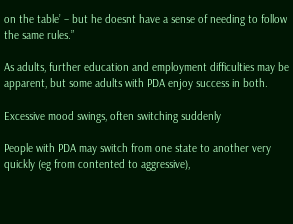on the table’ – but he doesnt have a sense of needing to follow the same rules.”

As adults, further education and employment difficulties may be apparent, but some adults with PDA enjoy success in both.

Excessive mood swings, often switching suddenly

People with PDA may switch from one state to another very quickly (eg from contented to aggressive),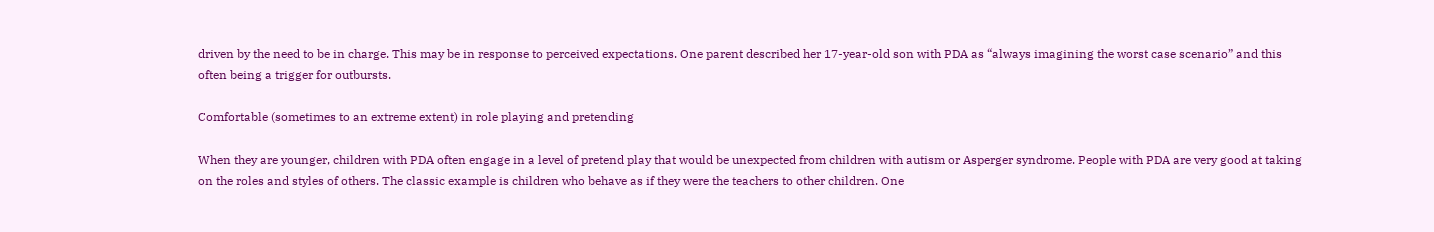driven by the need to be in charge. This may be in response to perceived expectations. One parent described her 17-year-old son with PDA as “always imagining the worst case scenario” and this often being a trigger for outbursts.

Comfortable (sometimes to an extreme extent) in role playing and pretending

When they are younger, children with PDA often engage in a level of pretend play that would be unexpected from children with autism or Asperger syndrome. People with PDA are very good at taking on the roles and styles of others. The classic example is children who behave as if they were the teachers to other children. One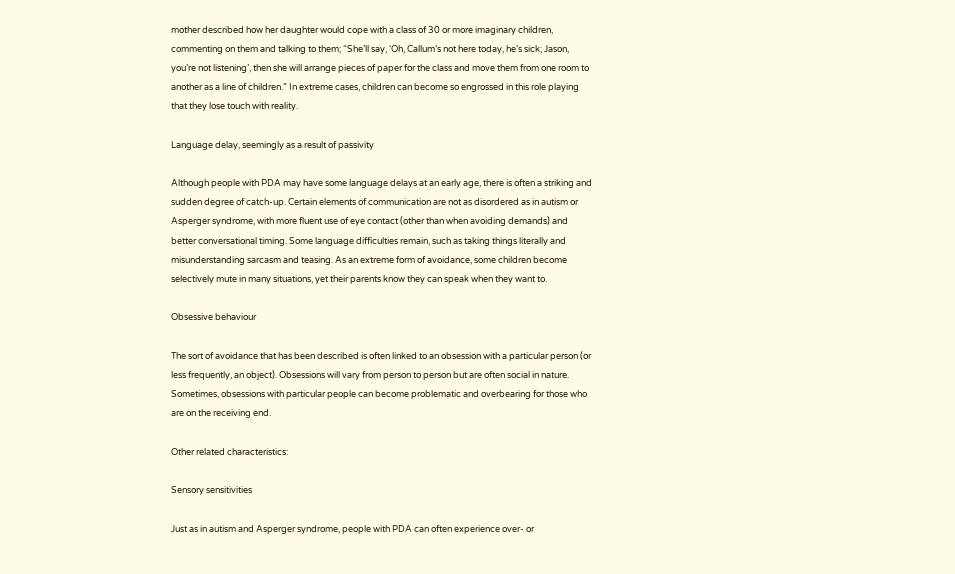mother described how her daughter would cope with a class of 30 or more imaginary children, commenting on them and talking to them; “She’ll say, ‘Oh, Callum’s not here today, he’s sick; Jason, you’re not listening’, then she will arrange pieces of paper for the class and move them from one room to another as a line of children.” In extreme cases, children can become so engrossed in this role playing that they lose touch with reality.

Language delay, seemingly as a result of passivity

Although people with PDA may have some language delays at an early age, there is often a striking and sudden degree of catch-up. Certain elements of communication are not as disordered as in autism or Asperger syndrome, with more fluent use of eye contact (other than when avoiding demands) and better conversational timing. Some language difficulties remain, such as taking things literally and misunderstanding sarcasm and teasing. As an extreme form of avoidance, some children become selectively mute in many situations, yet their parents know they can speak when they want to.

Obsessive behaviour

The sort of avoidance that has been described is often linked to an obsession with a particular person (or less frequently, an object). Obsessions will vary from person to person but are often social in nature. Sometimes, obsessions with particular people can become problematic and overbearing for those who are on the receiving end.

Other related characteristics:

Sensory sensitivities

Just as in autism and Asperger syndrome, people with PDA can often experience over- or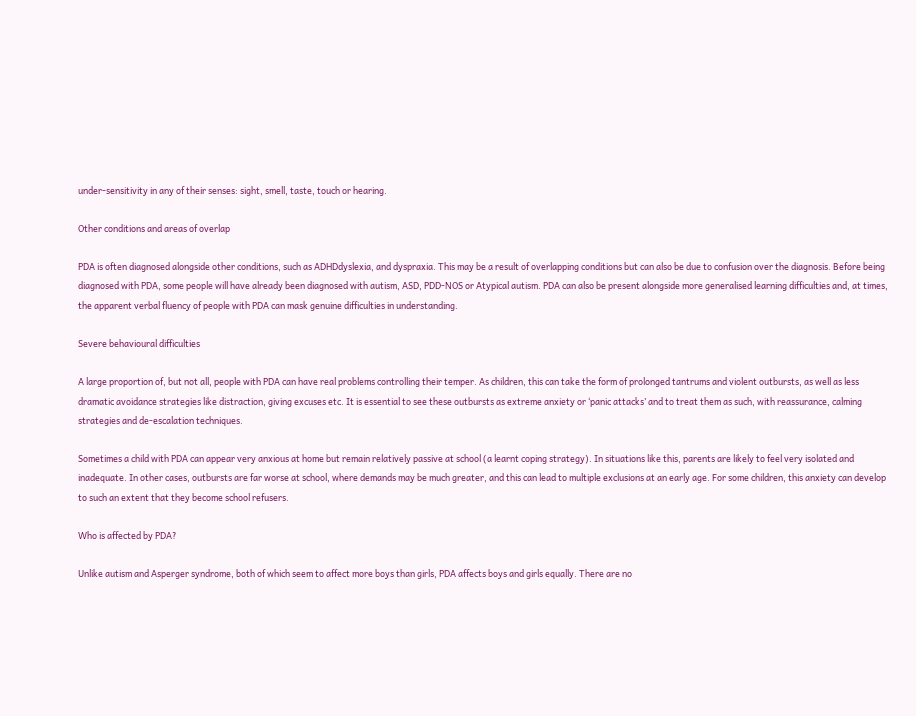under-sensitivity in any of their senses: sight, smell, taste, touch or hearing.

Other conditions and areas of overlap

PDA is often diagnosed alongside other conditions, such as ADHDdyslexia, and dyspraxia. This may be a result of overlapping conditions but can also be due to confusion over the diagnosis. Before being diagnosed with PDA, some people will have already been diagnosed with autism, ASD, PDD-NOS or Atypical autism. PDA can also be present alongside more generalised learning difficulties and, at times, the apparent verbal fluency of people with PDA can mask genuine difficulties in understanding.

Severe behavioural difficulties

A large proportion of, but not all, people with PDA can have real problems controlling their temper. As children, this can take the form of prolonged tantrums and violent outbursts, as well as less dramatic avoidance strategies like distraction, giving excuses etc. It is essential to see these outbursts as extreme anxiety or ‘panic attacks’ and to treat them as such, with reassurance, calming strategies and de-escalation techniques.

Sometimes a child with PDA can appear very anxious at home but remain relatively passive at school (a learnt coping strategy). In situations like this, parents are likely to feel very isolated and inadequate. In other cases, outbursts are far worse at school, where demands may be much greater, and this can lead to multiple exclusions at an early age. For some children, this anxiety can develop to such an extent that they become school refusers.

Who is affected by PDA?

Unlike autism and Asperger syndrome, both of which seem to affect more boys than girls, PDA affects boys and girls equally. There are no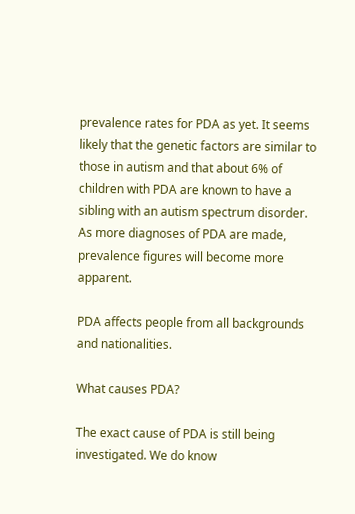prevalence rates for PDA as yet. It seems likely that the genetic factors are similar to those in autism and that about 6% of children with PDA are known to have a sibling with an autism spectrum disorder. As more diagnoses of PDA are made, prevalence figures will become more apparent.

PDA affects people from all backgrounds and nationalities.

What causes PDA?

The exact cause of PDA is still being investigated. We do know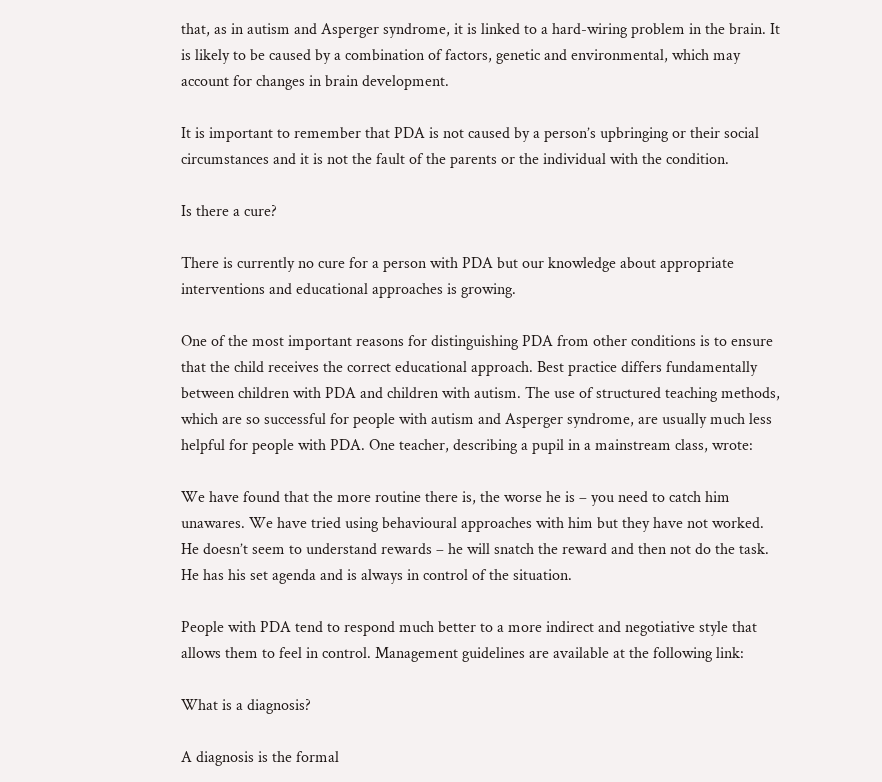that, as in autism and Asperger syndrome, it is linked to a hard-wiring problem in the brain. It is likely to be caused by a combination of factors, genetic and environmental, which may account for changes in brain development.

It is important to remember that PDA is not caused by a person’s upbringing or their social circumstances and it is not the fault of the parents or the individual with the condition.

Is there a cure?

There is currently no cure for a person with PDA but our knowledge about appropriate interventions and educational approaches is growing.

One of the most important reasons for distinguishing PDA from other conditions is to ensure that the child receives the correct educational approach. Best practice differs fundamentally between children with PDA and children with autism. The use of structured teaching methods, which are so successful for people with autism and Asperger syndrome, are usually much less helpful for people with PDA. One teacher, describing a pupil in a mainstream class, wrote:

We have found that the more routine there is, the worse he is – you need to catch him unawares. We have tried using behavioural approaches with him but they have not worked. He doesn’t seem to understand rewards – he will snatch the reward and then not do the task. He has his set agenda and is always in control of the situation.

People with PDA tend to respond much better to a more indirect and negotiative style that allows them to feel in control. Management guidelines are available at the following link:

What is a diagnosis?

A diagnosis is the formal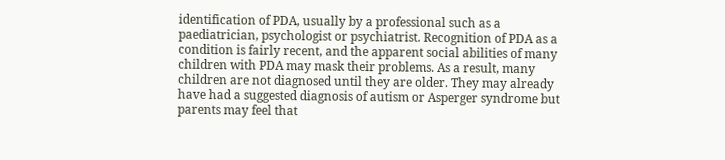identification of PDA, usually by a professional such as a paediatrician, psychologist or psychiatrist. Recognition of PDA as a condition is fairly recent, and the apparent social abilities of many children with PDA may mask their problems. As a result, many children are not diagnosed until they are older. They may already have had a suggested diagnosis of autism or Asperger syndrome but parents may feel that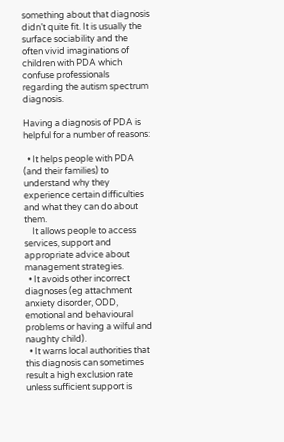something about that diagnosis didn’t quite fit. It is usually the surface sociability and the often vivid imaginations of children with PDA which confuse professionals regarding the autism spectrum diagnosis.

Having a diagnosis of PDA is helpful for a number of reasons:

  • It helps people with PDA (and their families) to understand why they experience certain difficulties and what they can do about them.
    It allows people to access services, support and appropriate advice about management strategies.
  • It avoids other incorrect diagnoses (eg attachment anxiety disorder, ODD, emotional and behavioural problems or having a wilful and naughty child).
  • It warns local authorities that this diagnosis can sometimes result a high exclusion rate unless sufficient support is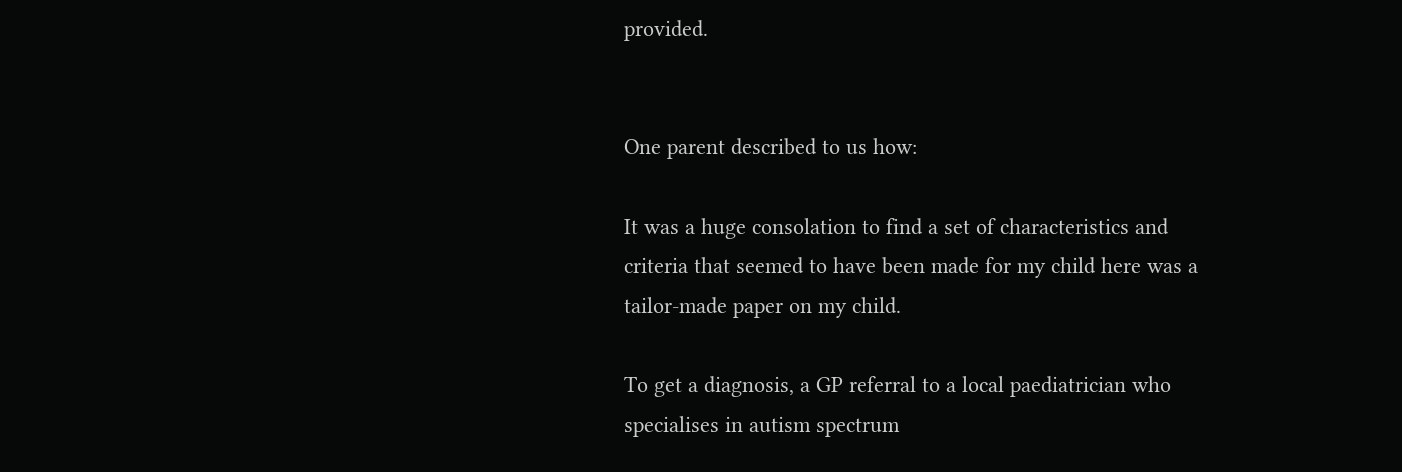provided.


One parent described to us how:

It was a huge consolation to find a set of characteristics and criteria that seemed to have been made for my child here was a tailor-made paper on my child.

To get a diagnosis, a GP referral to a local paediatrician who specialises in autism spectrum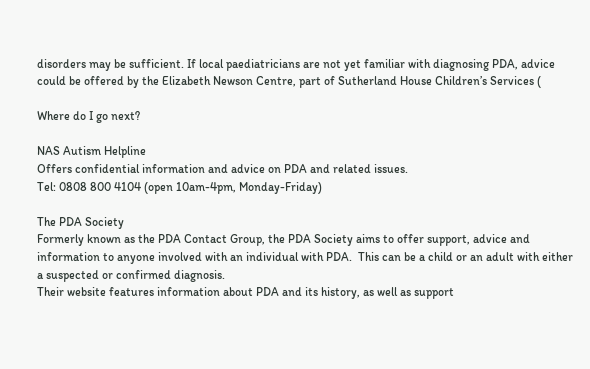disorders may be sufficient. If local paediatricians are not yet familiar with diagnosing PDA, advice could be offered by the Elizabeth Newson Centre, part of Sutherland House Children’s Services (

Where do I go next?

NAS Autism Helpline
Offers confidential information and advice on PDA and related issues.
Tel: 0808 800 4104 (open 10am-4pm, Monday-Friday)

The PDA Society
Formerly known as the PDA Contact Group, the PDA Society aims to offer support, advice and information to anyone involved with an individual with PDA.  This can be a child or an adult with either a suspected or confirmed diagnosis.
Their website features information about PDA and its history, as well as support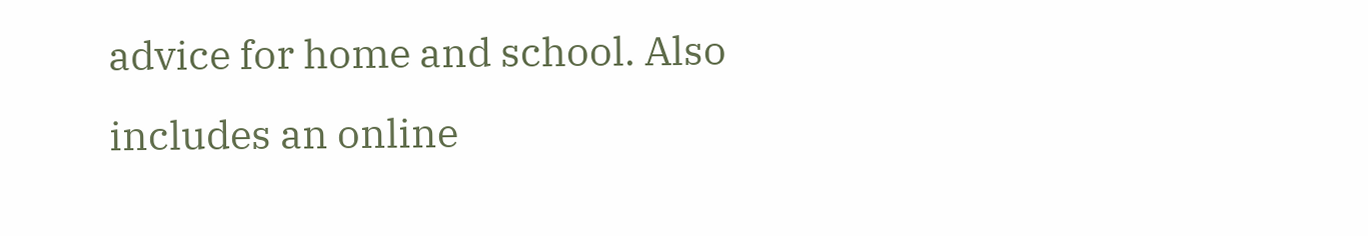advice for home and school. Also includes an online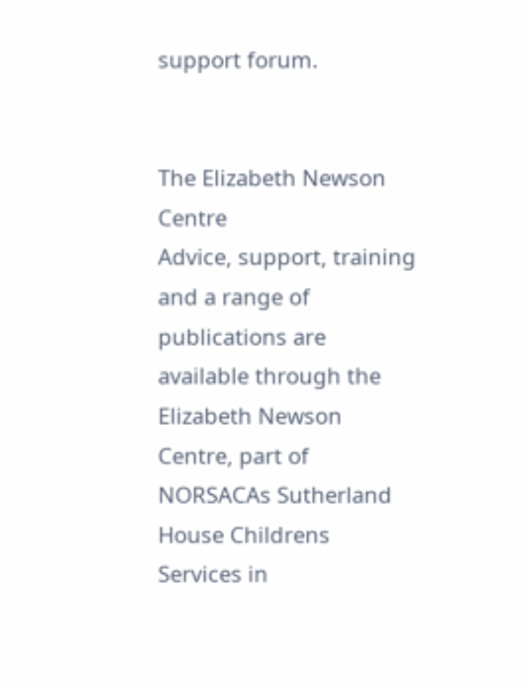support forum.


The Elizabeth Newson Centre
Advice, support, training and a range of publications are available through the Elizabeth Newson Centre, part of NORSACAs Sutherland House Childrens Services in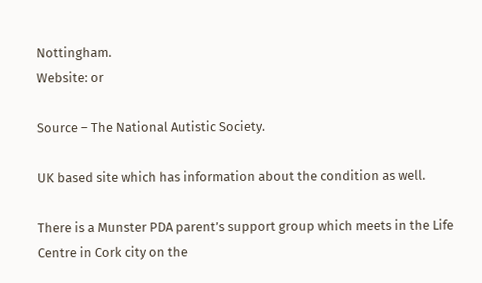Nottingham.
Website: or

Source – The National Autistic Society.

UK based site which has information about the condition as well.

There is a Munster PDA parent’s support group which meets in the Life Centre in Cork city on the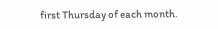first Thursday of each month.